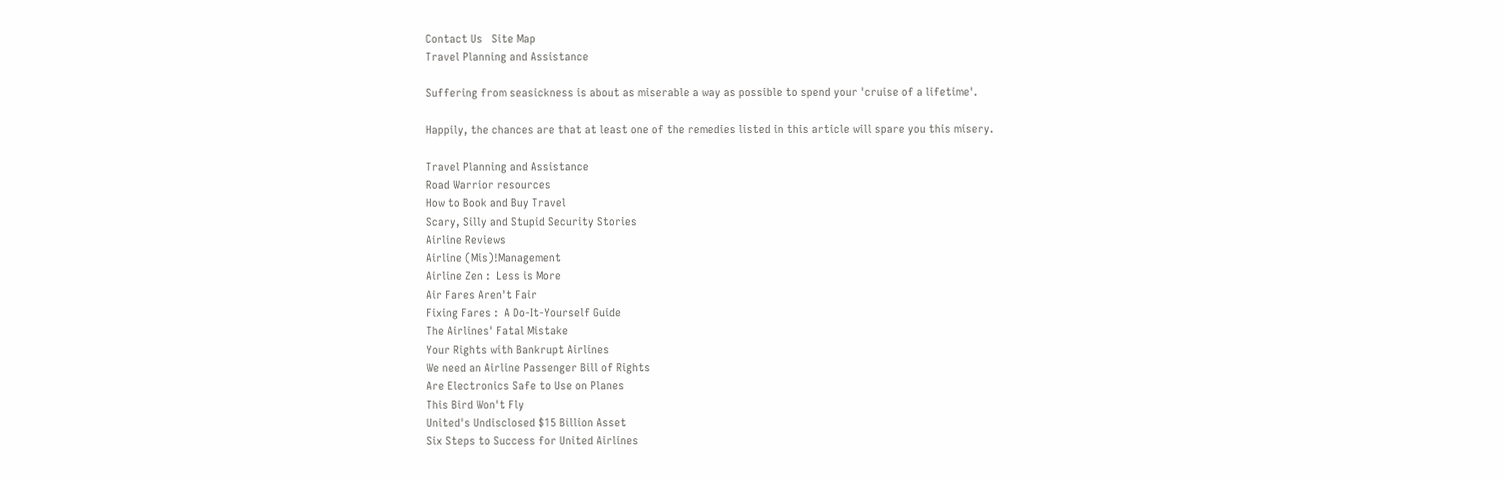Contact Us   Site Map
Travel Planning and Assistance

Suffering from seasickness is about as miserable a way as possible to spend your 'cruise of a lifetime'.

Happily, the chances are that at least one of the remedies listed in this article will spare you this misery.

Travel Planning and Assistance
Road Warrior resources
How to Book and Buy Travel
Scary, Silly and Stupid Security Stories
Airline Reviews
Airline (Mis)!Management
Airline Zen :  Less is More
Air Fares Aren't Fair
Fixing Fares :  A Do-It-Yourself Guide
The Airlines' Fatal Mistake
Your Rights with Bankrupt Airlines
We need an Airline Passenger Bill of Rights
Are Electronics Safe to Use on Planes
This Bird Won't Fly
United's Undisclosed $15 Billion Asset
Six Steps to Success for United Airlines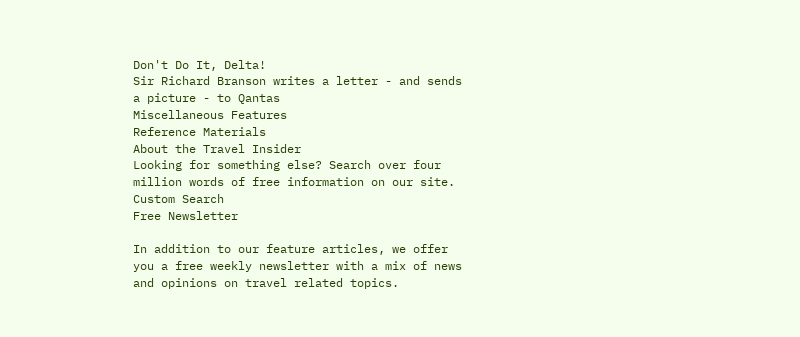Don't Do It, Delta!
Sir Richard Branson writes a letter - and sends a picture - to Qantas
Miscellaneous Features
Reference Materials
About the Travel Insider
Looking for something else? Search over four million words of free information on our site.
Custom Search
Free Newsletter

In addition to our feature articles, we offer you a free weekly newsletter with a mix of news and opinions on travel related topics.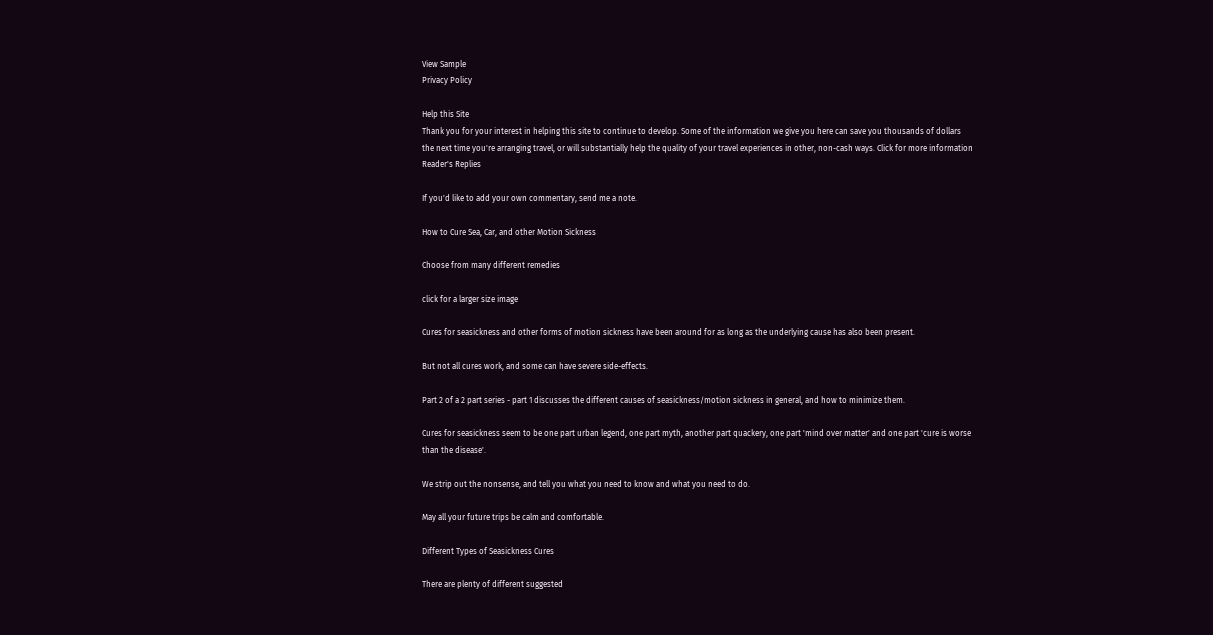View Sample
Privacy Policy

Help this Site
Thank you for your interest in helping this site to continue to develop. Some of the information we give you here can save you thousands of dollars the next time you're arranging travel, or will substantially help the quality of your travel experiences in other, non-cash ways. Click for more information
Reader's Replies

If you'd like to add your own commentary, send me a note.

How to Cure Sea, Car, and other Motion Sickness

Choose from many different remedies

click for a larger size image

Cures for seasickness and other forms of motion sickness have been around for as long as the underlying cause has also been present.

But not all cures work, and some can have severe side-effects.

Part 2 of a 2 part series - part 1 discusses the different causes of seasickness/motion sickness in general, and how to minimize them.

Cures for seasickness seem to be one part urban legend, one part myth, another part quackery, one part 'mind over matter' and one part 'cure is worse than the disease'.

We strip out the nonsense, and tell you what you need to know and what you need to do.

May all your future trips be calm and comfortable.

Different Types of Seasickness Cures

There are plenty of different suggested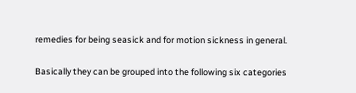remedies for being seasick and for motion sickness in general.

Basically they can be grouped into the following six categories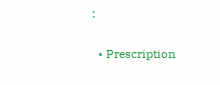:

  • Prescription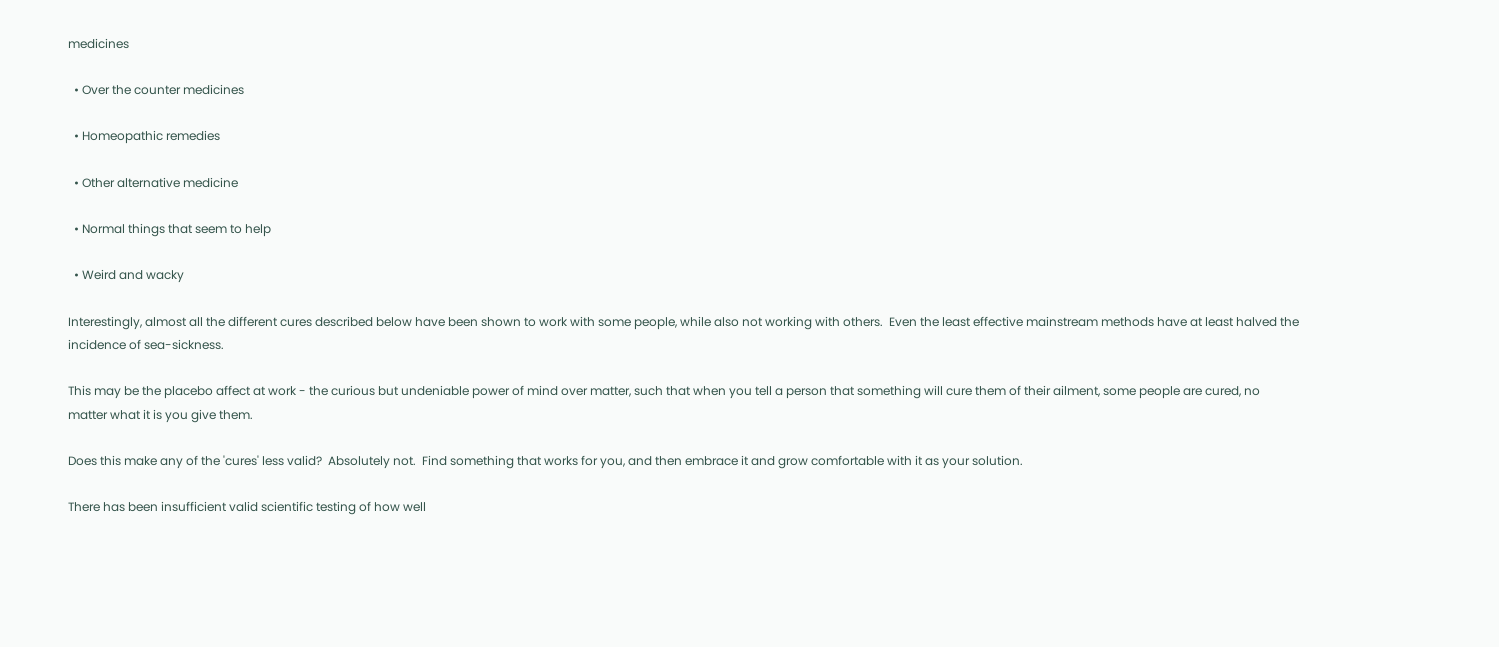medicines

  • Over the counter medicines

  • Homeopathic remedies

  • Other alternative medicine

  • Normal things that seem to help

  • Weird and wacky

Interestingly, almost all the different cures described below have been shown to work with some people, while also not working with others.  Even the least effective mainstream methods have at least halved the incidence of sea-sickness.

This may be the placebo affect at work - the curious but undeniable power of mind over matter, such that when you tell a person that something will cure them of their ailment, some people are cured, no matter what it is you give them.

Does this make any of the 'cures' less valid?  Absolutely not.  Find something that works for you, and then embrace it and grow comfortable with it as your solution.

There has been insufficient valid scientific testing of how well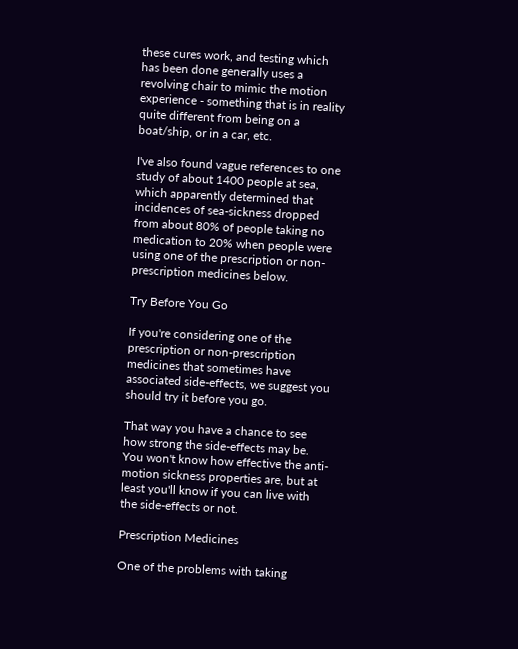these cures work, and testing which has been done generally uses a revolving chair to mimic the motion experience - something that is in reality quite different from being on a boat/ship, or in a car, etc.

I've also found vague references to one study of about 1400 people at sea, which apparently determined that incidences of sea-sickness dropped from about 80% of people taking no medication to 20% when people were using one of the prescription or non-prescription medicines below.

Try Before You Go

If you're considering one of the prescription or non-prescription medicines that sometimes have associated side-effects, we suggest you should try it before you go.

That way you have a chance to see how strong the side-effects may be.  You won't know how effective the anti-motion sickness properties are, but at least you'll know if you can live with the side-effects or not.

Prescription Medicines

One of the problems with taking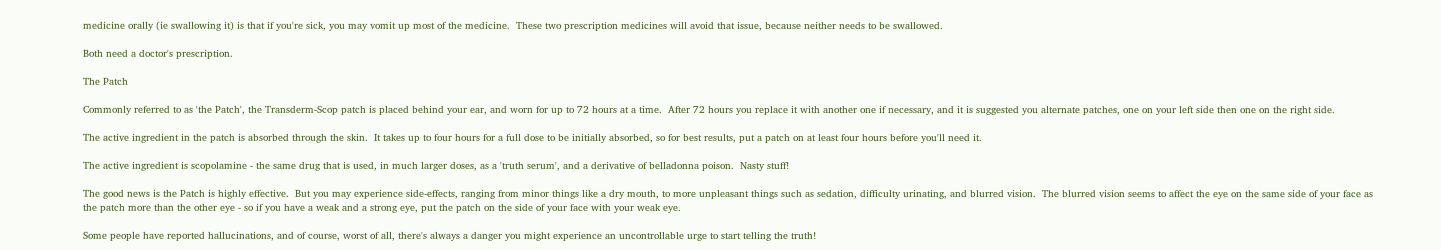medicine orally (ie swallowing it) is that if you're sick, you may vomit up most of the medicine.  These two prescription medicines will avoid that issue, because neither needs to be swallowed.

Both need a doctor's prescription.

The Patch

Commonly referred to as 'the Patch', the Transderm-Scop patch is placed behind your ear, and worn for up to 72 hours at a time.  After 72 hours you replace it with another one if necessary, and it is suggested you alternate patches, one on your left side then one on the right side.

The active ingredient in the patch is absorbed through the skin.  It takes up to four hours for a full dose to be initially absorbed, so for best results, put a patch on at least four hours before you'll need it.

The active ingredient is scopolamine - the same drug that is used, in much larger doses, as a 'truth serum', and a derivative of belladonna poison.  Nasty stuff!

The good news is the Patch is highly effective.  But you may experience side-effects, ranging from minor things like a dry mouth, to more unpleasant things such as sedation, difficulty urinating, and blurred vision.  The blurred vision seems to affect the eye on the same side of your face as the patch more than the other eye - so if you have a weak and a strong eye, put the patch on the side of your face with your weak eye.

Some people have reported hallucinations, and of course, worst of all, there's always a danger you might experience an uncontrollable urge to start telling the truth!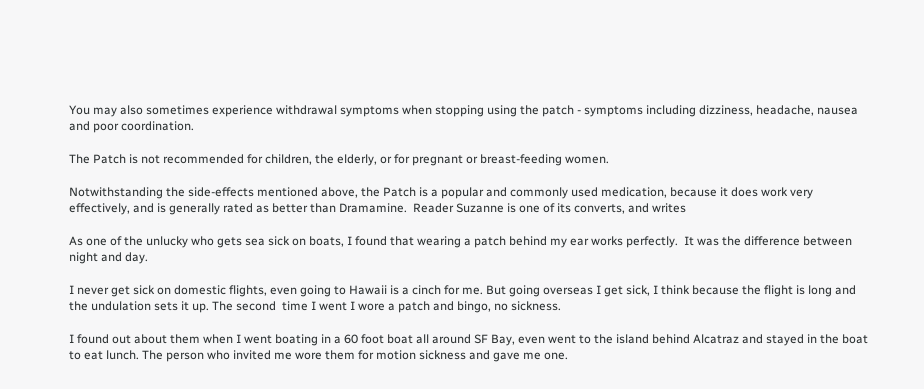You may also sometimes experience withdrawal symptoms when stopping using the patch - symptoms including dizziness, headache, nausea and poor coordination.

The Patch is not recommended for children, the elderly, or for pregnant or breast-feeding women.

Notwithstanding the side-effects mentioned above, the Patch is a popular and commonly used medication, because it does work very effectively, and is generally rated as better than Dramamine.  Reader Suzanne is one of its converts, and writes

As one of the unlucky who gets sea sick on boats, I found that wearing a patch behind my ear works perfectly.  It was the difference between night and day.

I never get sick on domestic flights, even going to Hawaii is a cinch for me. But going overseas I get sick, I think because the flight is long and the undulation sets it up. The second  time I went I wore a patch and bingo, no sickness.

I found out about them when I went boating in a 60 foot boat all around SF Bay, even went to the island behind Alcatraz and stayed in the boat to eat lunch. The person who invited me wore them for motion sickness and gave me one.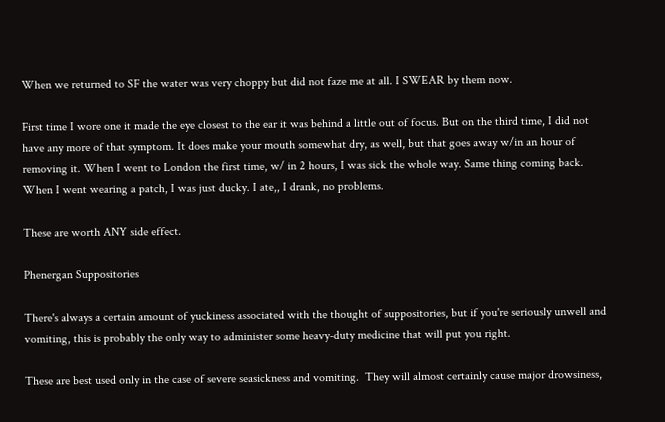When we returned to SF the water was very choppy but did not faze me at all. I SWEAR by them now.

First time I wore one it made the eye closest to the ear it was behind a little out of focus. But on the third time, I did not have any more of that symptom. It does make your mouth somewhat dry, as well, but that goes away w/in an hour of removing it. When I went to London the first time, w/ in 2 hours, I was sick the whole way. Same thing coming back. When I went wearing a patch, I was just ducky. I ate,, I drank, no problems.

These are worth ANY side effect.

Phenergan Suppositories

There's always a certain amount of yuckiness associated with the thought of suppositories, but if you're seriously unwell and vomiting, this is probably the only way to administer some heavy-duty medicine that will put you right.

These are best used only in the case of severe seasickness and vomiting.  They will almost certainly cause major drowsiness,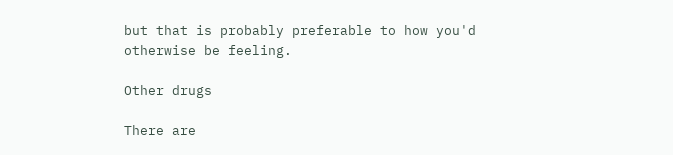but that is probably preferable to how you'd otherwise be feeling.

Other drugs

There are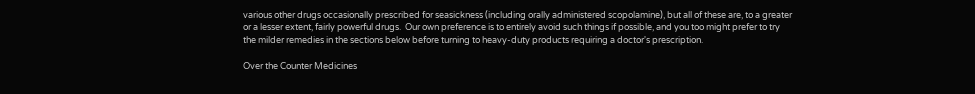various other drugs occasionally prescribed for seasickness (including orally administered scopolamine), but all of these are, to a greater or a lesser extent, fairly powerful drugs.  Our own preference is to entirely avoid such things if possible, and you too might prefer to try the milder remedies in the sections below before turning to heavy-duty products requiring a doctor's prescription.

Over the Counter Medicines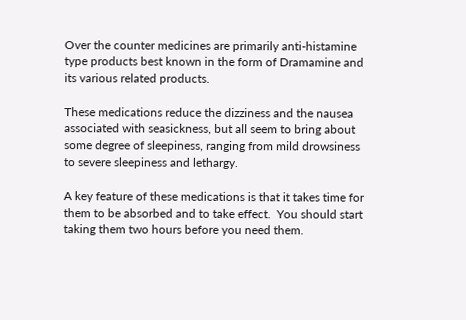Over the counter medicines are primarily anti-histamine type products best known in the form of Dramamine and its various related products.

These medications reduce the dizziness and the nausea associated with seasickness, but all seem to bring about some degree of sleepiness, ranging from mild drowsiness to severe sleepiness and lethargy.

A key feature of these medications is that it takes time for them to be absorbed and to take effect.  You should start taking them two hours before you need them.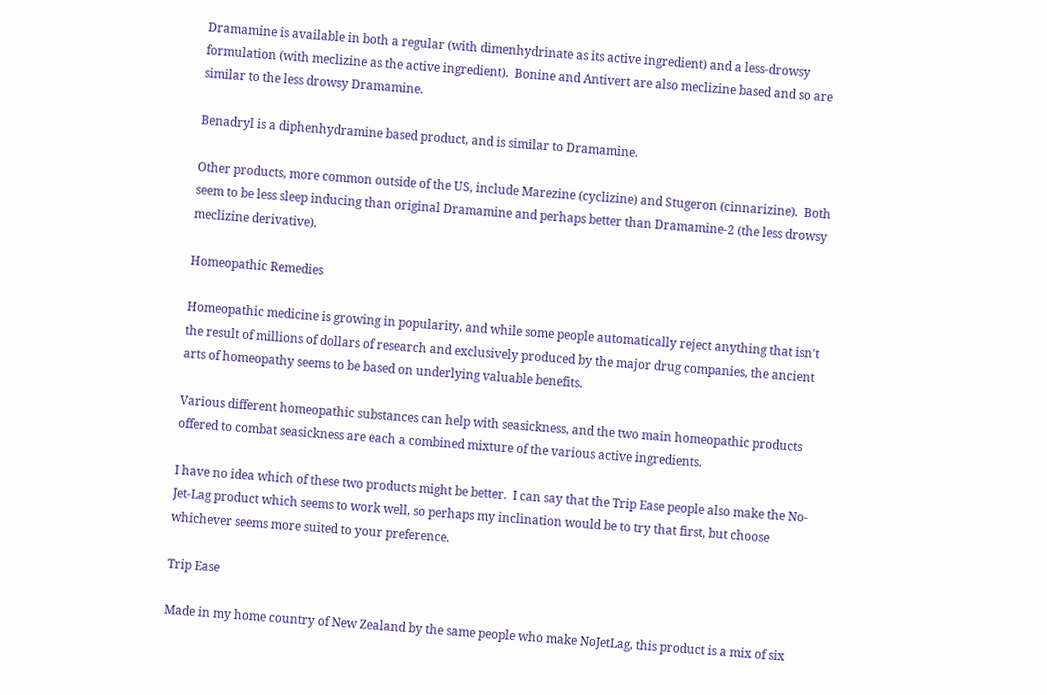Dramamine is available in both a regular (with dimenhydrinate as its active ingredient) and a less-drowsy formulation (with meclizine as the active ingredient).  Bonine and Antivert are also meclizine based and so are similar to the less drowsy Dramamine.

Benadryl is a diphenhydramine based product, and is similar to Dramamine.

Other products, more common outside of the US, include Marezine (cyclizine) and Stugeron (cinnarizine).  Both seem to be less sleep inducing than original Dramamine and perhaps better than Dramamine-2 (the less drowsy meclizine derivative).

Homeopathic Remedies

Homeopathic medicine is growing in popularity, and while some people automatically reject anything that isn't the result of millions of dollars of research and exclusively produced by the major drug companies, the ancient arts of homeopathy seems to be based on underlying valuable benefits.

Various different homeopathic substances can help with seasickness, and the two main homeopathic products offered to combat seasickness are each a combined mixture of the various active ingredients.

I have no idea which of these two products might be better.  I can say that the Trip Ease people also make the No-Jet-Lag product which seems to work well, so perhaps my inclination would be to try that first, but choose whichever seems more suited to your preference.

Trip Ease

Made in my home country of New Zealand by the same people who make NoJetLag, this product is a mix of six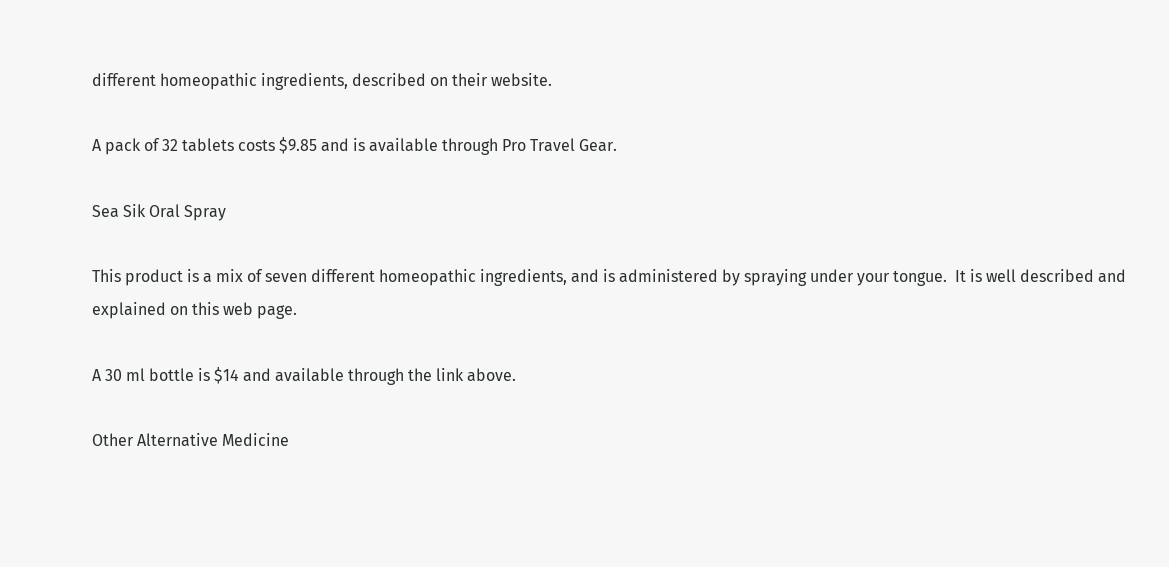different homeopathic ingredients, described on their website.

A pack of 32 tablets costs $9.85 and is available through Pro Travel Gear.

Sea Sik Oral Spray

This product is a mix of seven different homeopathic ingredients, and is administered by spraying under your tongue.  It is well described and explained on this web page.

A 30 ml bottle is $14 and available through the link above.

Other Alternative Medicine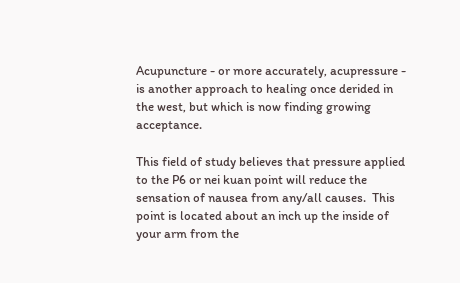Acupuncture - or more accurately, acupressure - is another approach to healing once derided in the west, but which is now finding growing acceptance.

This field of study believes that pressure applied to the P6 or nei kuan point will reduce the sensation of nausea from any/all causes.  This point is located about an inch up the inside of your arm from the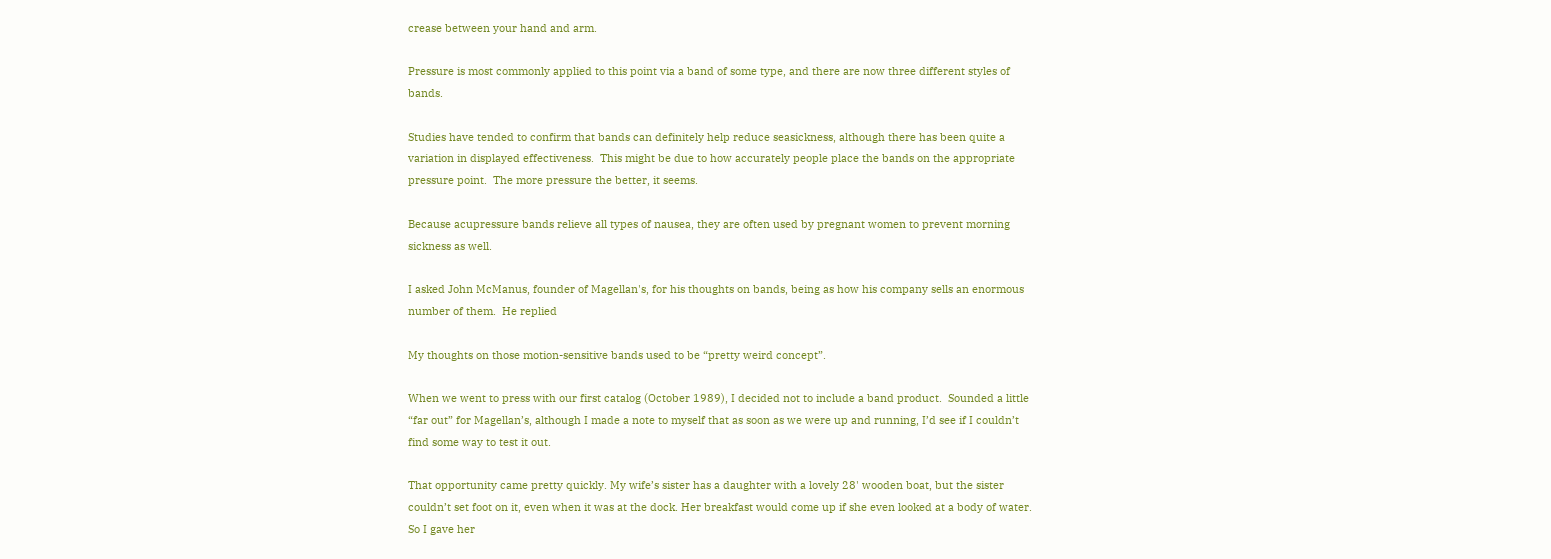crease between your hand and arm.

Pressure is most commonly applied to this point via a band of some type, and there are now three different styles of bands.

Studies have tended to confirm that bands can definitely help reduce seasickness, although there has been quite a variation in displayed effectiveness.  This might be due to how accurately people place the bands on the appropriate pressure point.  The more pressure the better, it seems.

Because acupressure bands relieve all types of nausea, they are often used by pregnant women to prevent morning sickness as well.

I asked John McManus, founder of Magellan's, for his thoughts on bands, being as how his company sells an enormous number of them.  He replied

My thoughts on those motion-sensitive bands used to be “pretty weird concept”.

When we went to press with our first catalog (October 1989), I decided not to include a band product.  Sounded a little “far out” for Magellan’s, although I made a note to myself that as soon as we were up and running, I’d see if I couldn’t find some way to test it out.

That opportunity came pretty quickly. My wife’s sister has a daughter with a lovely 28' wooden boat, but the sister couldn’t set foot on it, even when it was at the dock. Her breakfast would come up if she even looked at a body of water.  So I gave her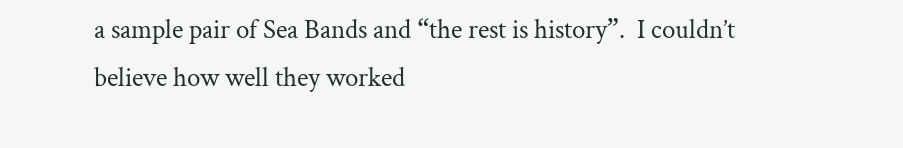a sample pair of Sea Bands and “the rest is history”.  I couldn’t believe how well they worked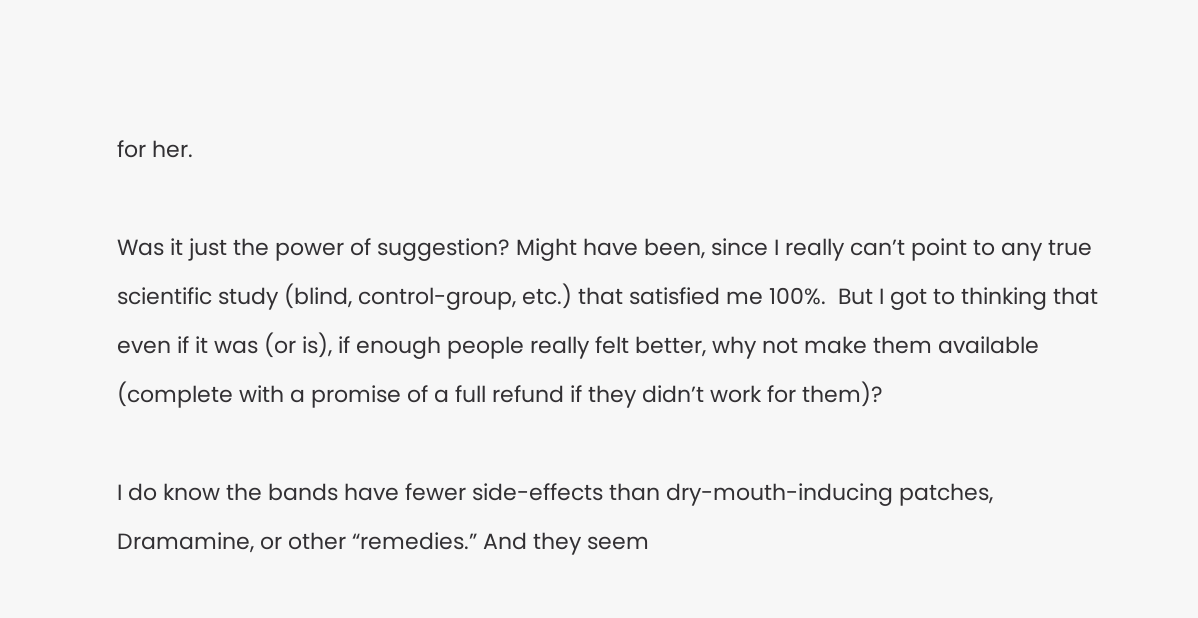for her.

Was it just the power of suggestion? Might have been, since I really can’t point to any true scientific study (blind, control-group, etc.) that satisfied me 100%.  But I got to thinking that even if it was (or is), if enough people really felt better, why not make them available (complete with a promise of a full refund if they didn’t work for them)?

I do know the bands have fewer side-effects than dry-mouth-inducing patches, Dramamine, or other “remedies.” And they seem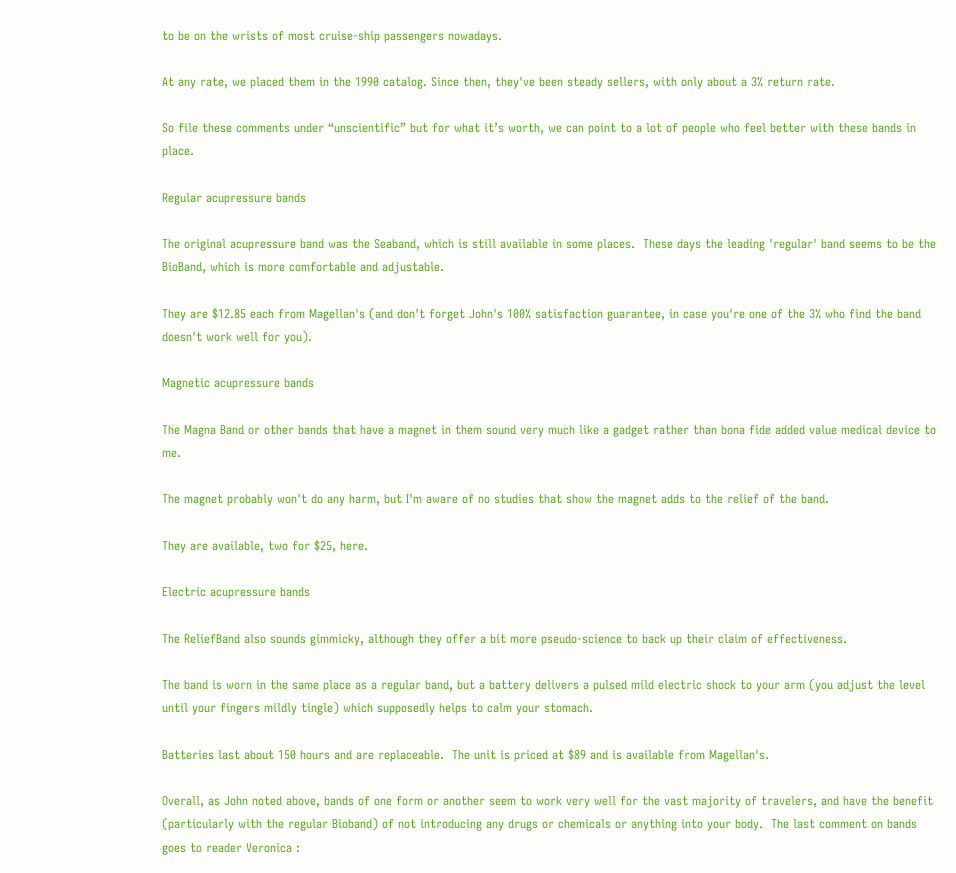to be on the wrists of most cruise-ship passengers nowadays.

At any rate, we placed them in the 1990 catalog. Since then, they've been steady sellers, with only about a 3% return rate.

So file these comments under “unscientific” but for what it’s worth, we can point to a lot of people who feel better with these bands in place.

Regular acupressure bands

The original acupressure band was the Seaband, which is still available in some places.  These days the leading 'regular' band seems to be the BioBand, which is more comfortable and adjustable.

They are $12.85 each from Magellan's (and don't forget John's 100% satisfaction guarantee, in case you're one of the 3% who find the band doesn't work well for you).

Magnetic acupressure bands

The Magna Band or other bands that have a magnet in them sound very much like a gadget rather than bona fide added value medical device to me.

The magnet probably won't do any harm, but I'm aware of no studies that show the magnet adds to the relief of the band.

They are available, two for $25, here.

Electric acupressure bands

The ReliefBand also sounds gimmicky, although they offer a bit more pseudo-science to back up their claim of effectiveness.

The band is worn in the same place as a regular band, but a battery delivers a pulsed mild electric shock to your arm (you adjust the level until your fingers mildly tingle) which supposedly helps to calm your stomach.

Batteries last about 150 hours and are replaceable.  The unit is priced at $89 and is available from Magellan's.

Overall, as John noted above, bands of one form or another seem to work very well for the vast majority of travelers, and have the benefit (particularly with the regular Bioband) of not introducing any drugs or chemicals or anything into your body.  The last comment on bands goes to reader Veronica :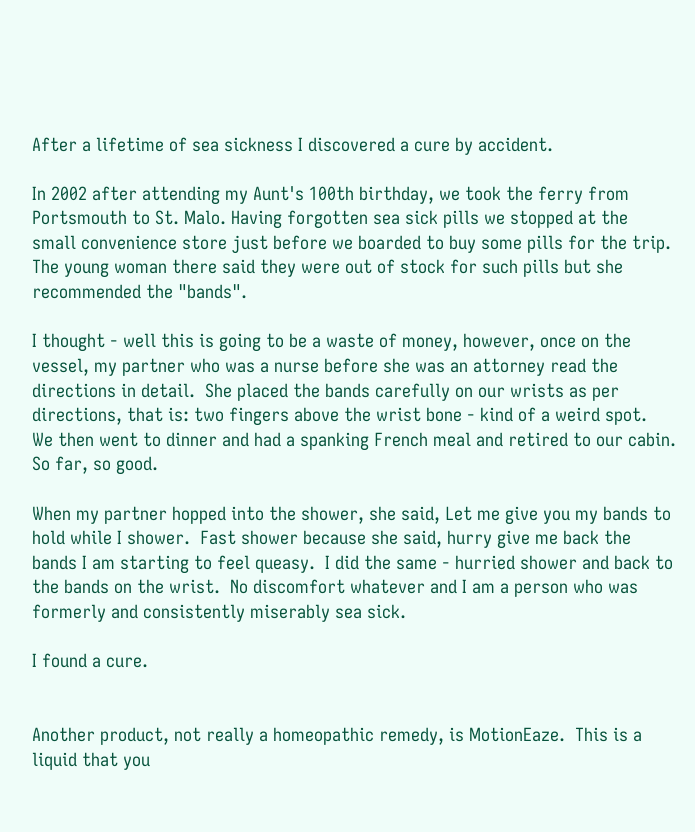After a lifetime of sea sickness I discovered a cure by accident.

In 2002 after attending my Aunt's 100th birthday, we took the ferry from Portsmouth to St. Malo. Having forgotten sea sick pills we stopped at the small convenience store just before we boarded to buy some pills for the trip. The young woman there said they were out of stock for such pills but she recommended the "bands".

I thought - well this is going to be a waste of money, however, once on the vessel, my partner who was a nurse before she was an attorney read the directions in detail.  She placed the bands carefully on our wrists as per directions, that is: two fingers above the wrist bone - kind of a weird spot.  We then went to dinner and had a spanking French meal and retired to our cabin. So far, so good.

When my partner hopped into the shower, she said, Let me give you my bands to hold while I shower.  Fast shower because she said, hurry give me back the bands I am starting to feel queasy.  I did the same - hurried shower and back to the bands on the wrist.  No discomfort whatever and I am a person who was formerly and consistently miserably sea sick.

I found a cure.


Another product, not really a homeopathic remedy, is MotionEaze.  This is a liquid that you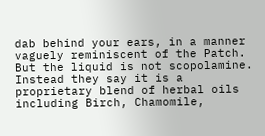dab behind your ears, in a manner vaguely reminiscent of the Patch.  But the liquid is not scopolamine.  Instead they say it is a proprietary blend of herbal oils including Birch, Chamomile,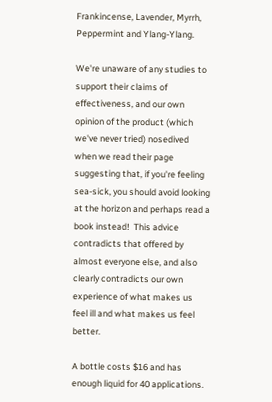Frankincense, Lavender, Myrrh, Peppermint and Ylang-Ylang.

We're unaware of any studies to support their claims of effectiveness, and our own opinion of the product (which we've never tried) nosedived when we read their page suggesting that, if you're feeling sea-sick, you should avoid looking at the horizon and perhaps read a book instead!  This advice contradicts that offered by almost everyone else, and also clearly contradicts our own experience of what makes us feel ill and what makes us feel better.

A bottle costs $16 and has enough liquid for 40 applications.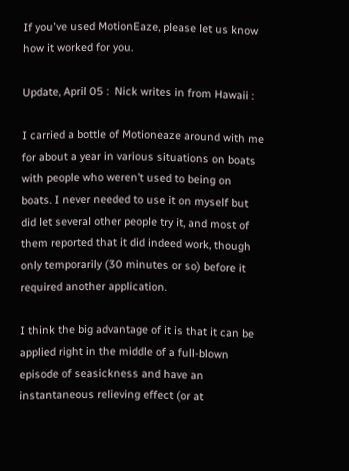If you've used MotionEaze, please let us know how it worked for you.

Update, April 05 :  Nick writes in from Hawaii :

I carried a bottle of Motioneaze around with me for about a year in various situations on boats with people who weren’t used to being on boats. I never needed to use it on myself but did let several other people try it, and most of them reported that it did indeed work, though only temporarily (30 minutes or so) before it required another application.

I think the big advantage of it is that it can be applied right in the middle of a full-blown episode of seasickness and have an instantaneous relieving effect (or at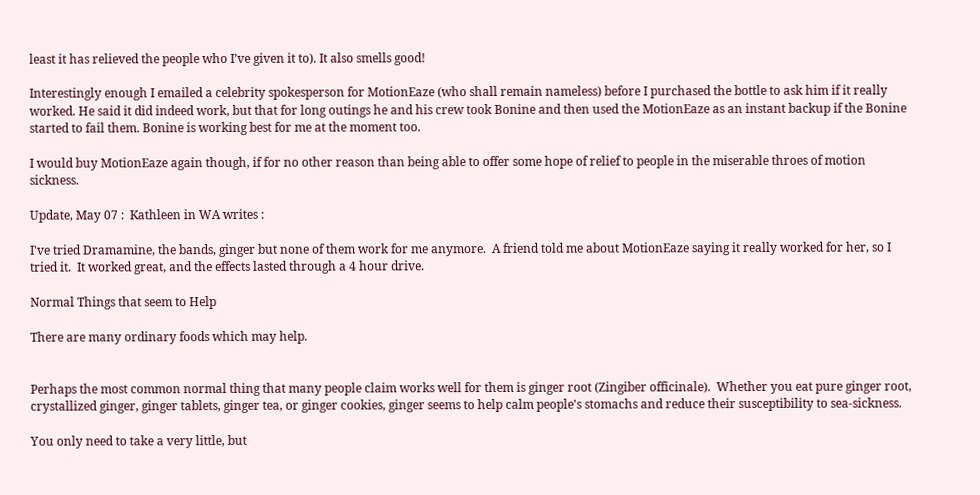least it has relieved the people who I’ve given it to). It also smells good!

Interestingly enough I emailed a celebrity spokesperson for MotionEaze (who shall remain nameless) before I purchased the bottle to ask him if it really worked. He said it did indeed work, but that for long outings he and his crew took Bonine and then used the MotionEaze as an instant backup if the Bonine started to fail them. Bonine is working best for me at the moment too.

I would buy MotionEaze again though, if for no other reason than being able to offer some hope of relief to people in the miserable throes of motion sickness.

Update, May 07 :  Kathleen in WA writes :

I've tried Dramamine, the bands, ginger but none of them work for me anymore.  A friend told me about MotionEaze saying it really worked for her, so I tried it.  It worked great, and the effects lasted through a 4 hour drive.

Normal Things that seem to Help

There are many ordinary foods which may help.


Perhaps the most common normal thing that many people claim works well for them is ginger root (Zingiber officinale).  Whether you eat pure ginger root, crystallized ginger, ginger tablets, ginger tea, or ginger cookies, ginger seems to help calm people's stomachs and reduce their susceptibility to sea-sickness.

You only need to take a very little, but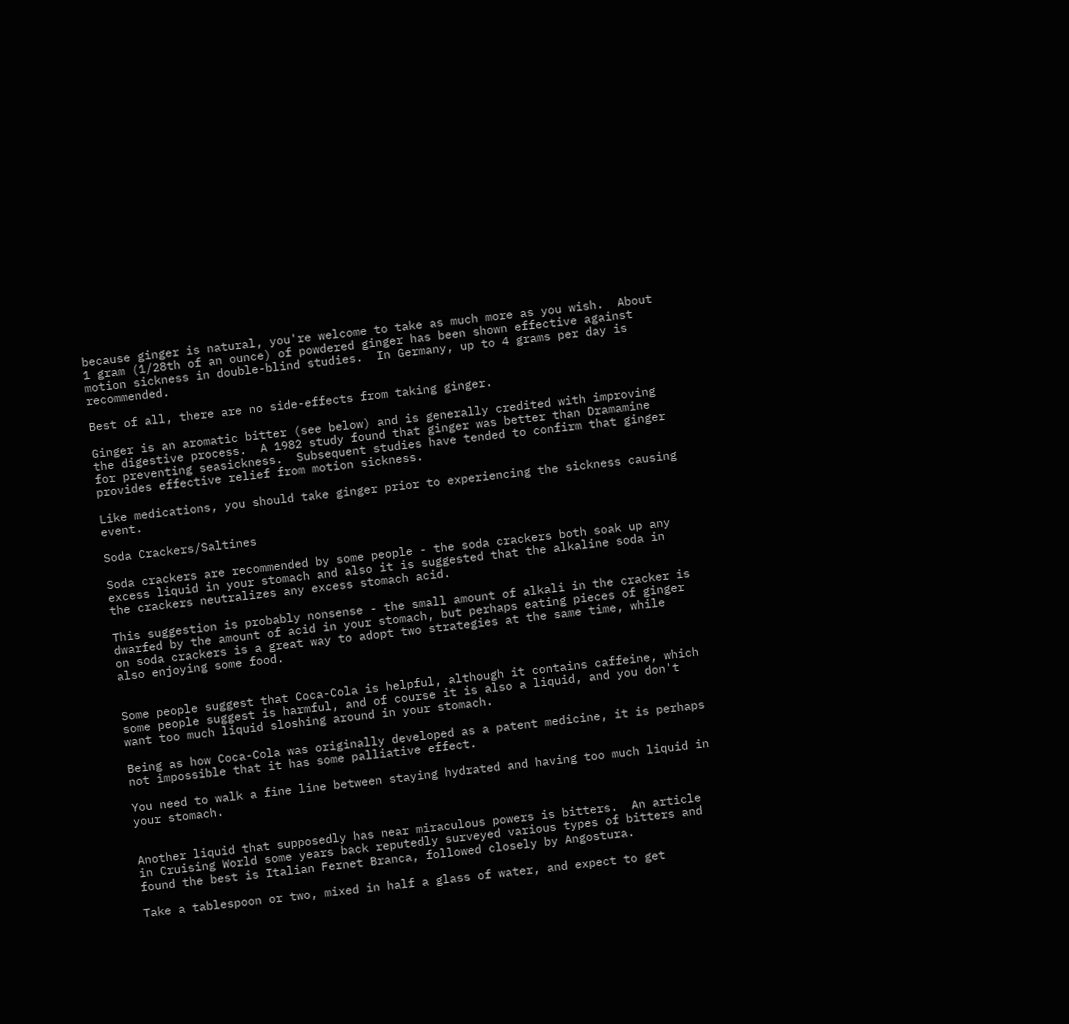because ginger is natural, you're welcome to take as much more as you wish.  About 1 gram (1/28th of an ounce) of powdered ginger has been shown effective against motion sickness in double-blind studies.  In Germany, up to 4 grams per day is recommended.

Best of all, there are no side-effects from taking ginger.

Ginger is an aromatic bitter (see below) and is generally credited with improving the digestive process.  A 1982 study found that ginger was better than Dramamine for preventing seasickness.  Subsequent studies have tended to confirm that ginger provides effective relief from motion sickness.

Like medications, you should take ginger prior to experiencing the sickness causing event.

Soda Crackers/Saltines

Soda crackers are recommended by some people - the soda crackers both soak up any excess liquid in your stomach and also it is suggested that the alkaline soda in the crackers neutralizes any excess stomach acid.

This suggestion is probably nonsense - the small amount of alkali in the cracker is dwarfed by the amount of acid in your stomach, but perhaps eating pieces of ginger on soda crackers is a great way to adopt two strategies at the same time, while also enjoying some food.


Some people suggest that Coca-Cola is helpful, although it contains caffeine, which some people suggest is harmful, and of course it is also a liquid, and you don't want too much liquid sloshing around in your stomach.

Being as how Coca-Cola was originally developed as a patent medicine, it is perhaps not impossible that it has some palliative effect.

You need to walk a fine line between staying hydrated and having too much liquid in your stomach.


Another liquid that supposedly has near miraculous powers is bitters.  An article in Cruising World some years back reputedly surveyed various types of bitters and found the best is Italian Fernet Branca, followed closely by Angostura.

Take a tablespoon or two, mixed in half a glass of water, and expect to get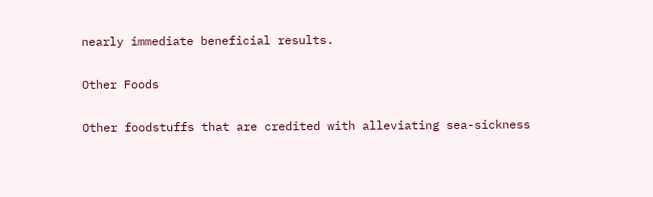nearly immediate beneficial results.

Other Foods

Other foodstuffs that are credited with alleviating sea-sickness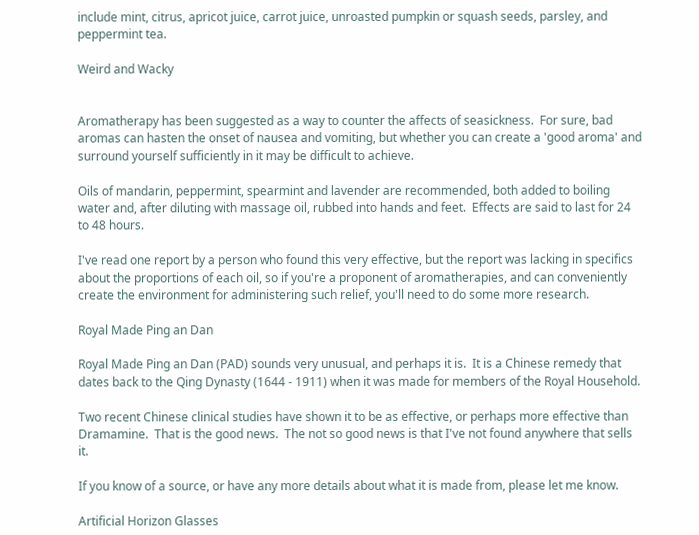include mint, citrus, apricot juice, carrot juice, unroasted pumpkin or squash seeds, parsley, and peppermint tea.

Weird and Wacky


Aromatherapy has been suggested as a way to counter the affects of seasickness.  For sure, bad aromas can hasten the onset of nausea and vomiting, but whether you can create a 'good aroma' and surround yourself sufficiently in it may be difficult to achieve.

Oils of mandarin, peppermint, spearmint and lavender are recommended, both added to boiling water and, after diluting with massage oil, rubbed into hands and feet.  Effects are said to last for 24 to 48 hours.

I've read one report by a person who found this very effective, but the report was lacking in specifics about the proportions of each oil, so if you're a proponent of aromatherapies, and can conveniently create the environment for administering such relief, you'll need to do some more research.

Royal Made Ping an Dan

Royal Made Ping an Dan (PAD) sounds very unusual, and perhaps it is.  It is a Chinese remedy that dates back to the Qing Dynasty (1644 - 1911) when it was made for members of the Royal Household.

Two recent Chinese clinical studies have shown it to be as effective, or perhaps more effective than Dramamine.  That is the good news.  The not so good news is that I've not found anywhere that sells it.

If you know of a source, or have any more details about what it is made from, please let me know.

Artificial Horizon Glasses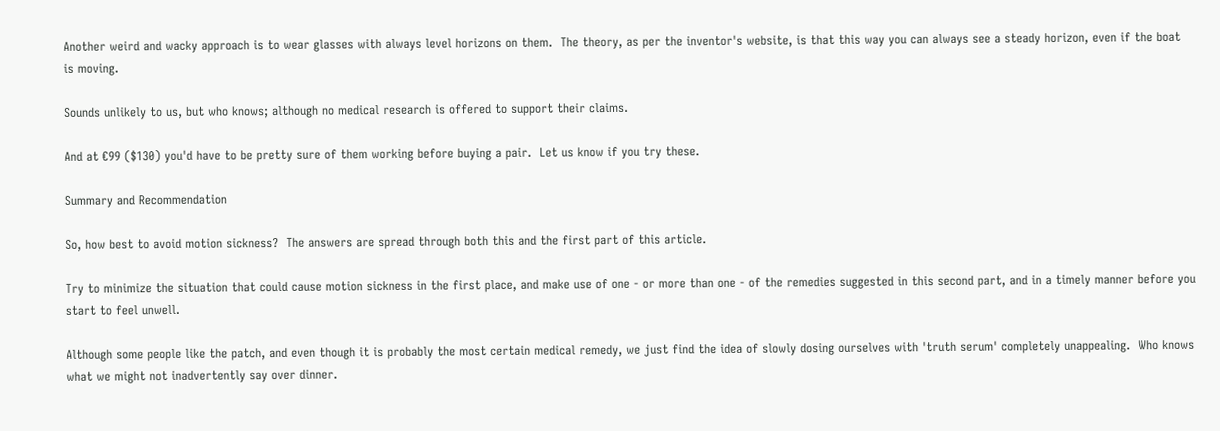Another weird and wacky approach is to wear glasses with always level horizons on them.  The theory, as per the inventor's website, is that this way you can always see a steady horizon, even if the boat is moving.

Sounds unlikely to us, but who knows; although no medical research is offered to support their claims.

And at €99 ($130) you'd have to be pretty sure of them working before buying a pair.  Let us know if you try these.

Summary and Recommendation

So, how best to avoid motion sickness?  The answers are spread through both this and the first part of this article.

Try to minimize the situation that could cause motion sickness in the first place, and make use of one - or more than one - of the remedies suggested in this second part, and in a timely manner before you start to feel unwell.

Although some people like the patch, and even though it is probably the most certain medical remedy, we just find the idea of slowly dosing ourselves with 'truth serum' completely unappealing.  Who knows what we might not inadvertently say over dinner.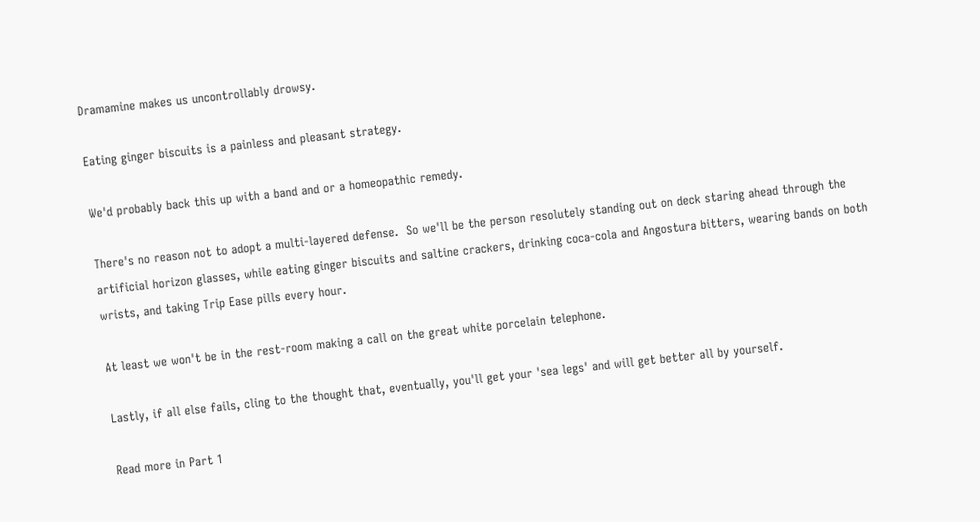Dramamine makes us uncontrollably drowsy.

Eating ginger biscuits is a painless and pleasant strategy.

We'd probably back this up with a band and or a homeopathic remedy.

There's no reason not to adopt a multi-layered defense.  So we'll be the person resolutely standing out on deck staring ahead through the artificial horizon glasses, while eating ginger biscuits and saltine crackers, drinking coca-cola and Angostura bitters, wearing bands on both wrists, and taking Trip Ease pills every hour.

At least we won't be in the rest-room making a call on the great white porcelain telephone.

Lastly, if all else fails, cling to the thought that, eventually, you'll get your 'sea legs' and will get better all by yourself.

Read more in Part 1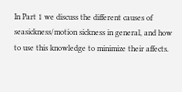In Part 1 we discuss the different causes of seasickness/motion sickness in general, and how to use this knowledge to minimize their affects.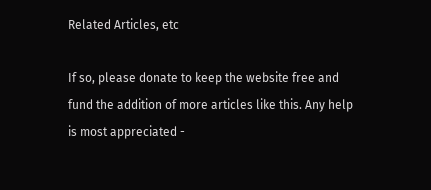Related Articles, etc

If so, please donate to keep the website free and fund the addition of more articles like this. Any help is most appreciated -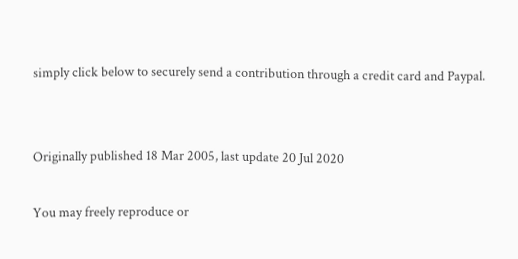simply click below to securely send a contribution through a credit card and Paypal.


Originally published 18 Mar 2005, last update 20 Jul 2020

You may freely reproduce or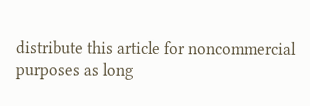distribute this article for noncommercial purposes as long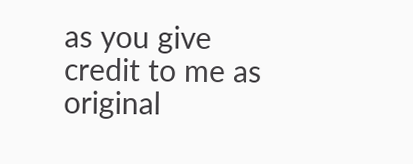as you give credit to me as original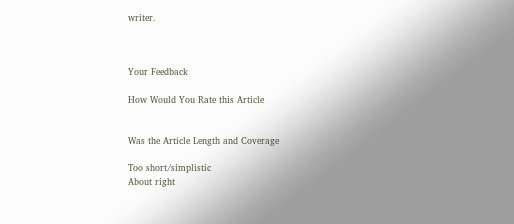writer.



Your Feedback

How Would You Rate this Article


Was the Article Length and Coverage

Too short/simplistic
About right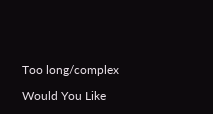Too long/complex

Would You Like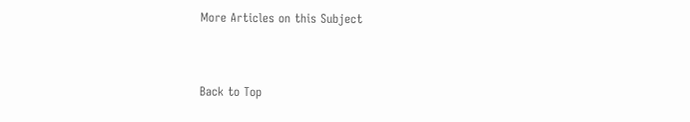More Articles on this Subject


Back to Top